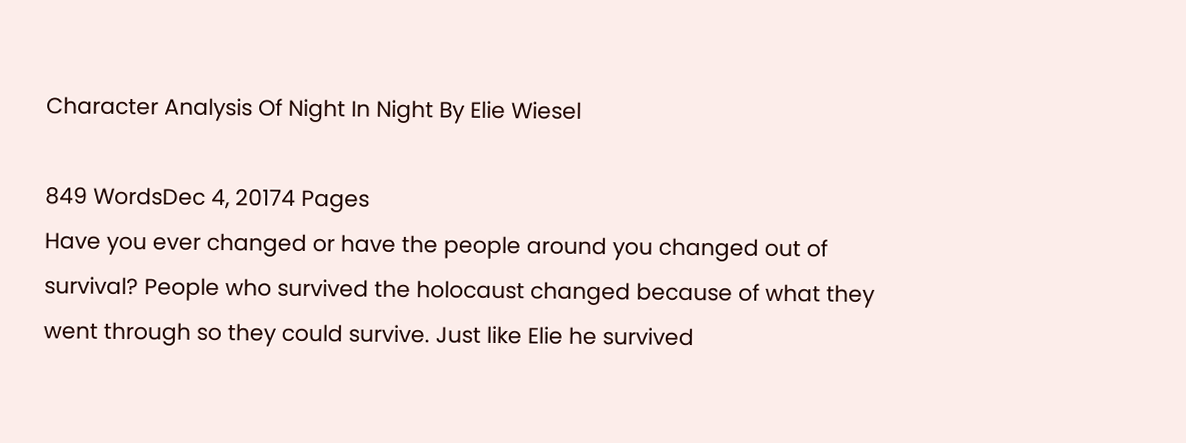Character Analysis Of Night In Night By Elie Wiesel

849 WordsDec 4, 20174 Pages
Have you ever changed or have the people around you changed out of survival? People who survived the holocaust changed because of what they went through so they could survive. Just like Elie he survived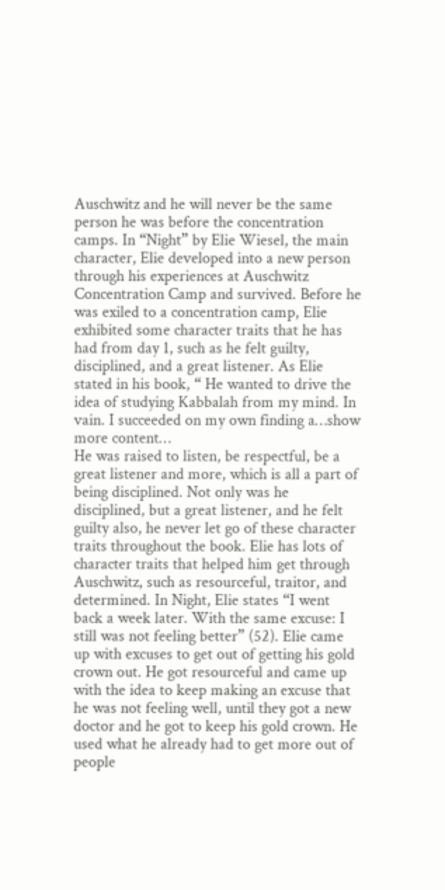Auschwitz and he will never be the same person he was before the concentration camps. In “Night” by Elie Wiesel, the main character, Elie developed into a new person through his experiences at Auschwitz Concentration Camp and survived. Before he was exiled to a concentration camp, Elie exhibited some character traits that he has had from day 1, such as he felt guilty, disciplined, and a great listener. As Elie stated in his book, “ He wanted to drive the idea of studying Kabbalah from my mind. In vain. I succeeded on my own finding a…show more content…
He was raised to listen, be respectful, be a great listener and more, which is all a part of being disciplined. Not only was he disciplined, but a great listener, and he felt guilty also, he never let go of these character traits throughout the book. Elie has lots of character traits that helped him get through Auschwitz, such as resourceful, traitor, and determined. In Night, Elie states “I went back a week later. With the same excuse: I still was not feeling better” (52). Elie came up with excuses to get out of getting his gold crown out. He got resourceful and came up with the idea to keep making an excuse that he was not feeling well, until they got a new doctor and he got to keep his gold crown. He used what he already had to get more out of people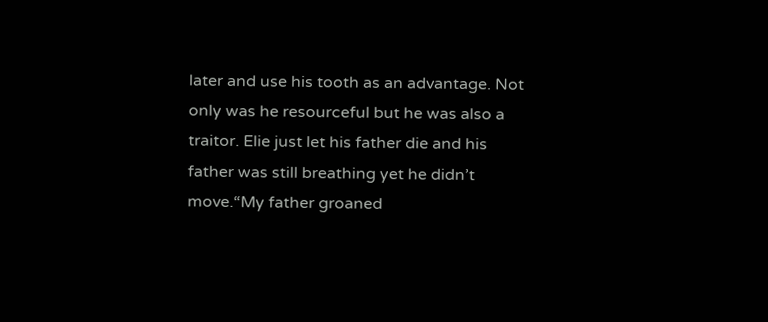later and use his tooth as an advantage. Not only was he resourceful but he was also a traitor. Elie just let his father die and his father was still breathing yet he didn’t move.“My father groaned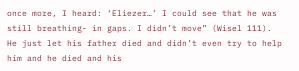once more, I heard: ‘Eliezer…’ I could see that he was still breathing- in gaps. I didn’t move” (Wisel 111). He just let his father died and didn’t even try to help him and he died and his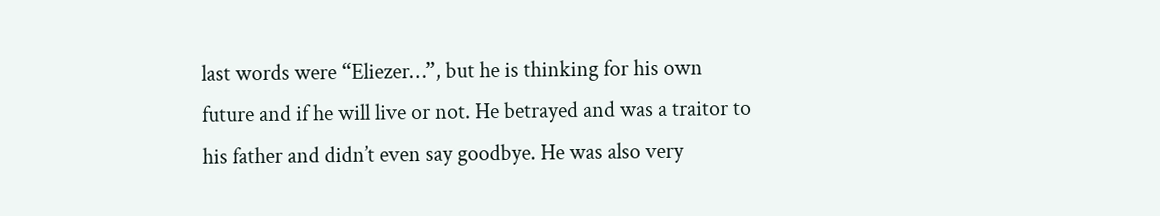last words were “Eliezer…”, but he is thinking for his own future and if he will live or not. He betrayed and was a traitor to his father and didn’t even say goodbye. He was also very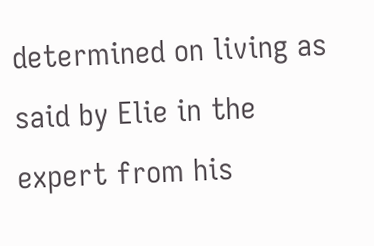determined on living as said by Elie in the expert from his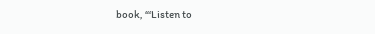book, “‘Listen to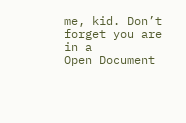me, kid. Don’t forget you are in a
Open Document